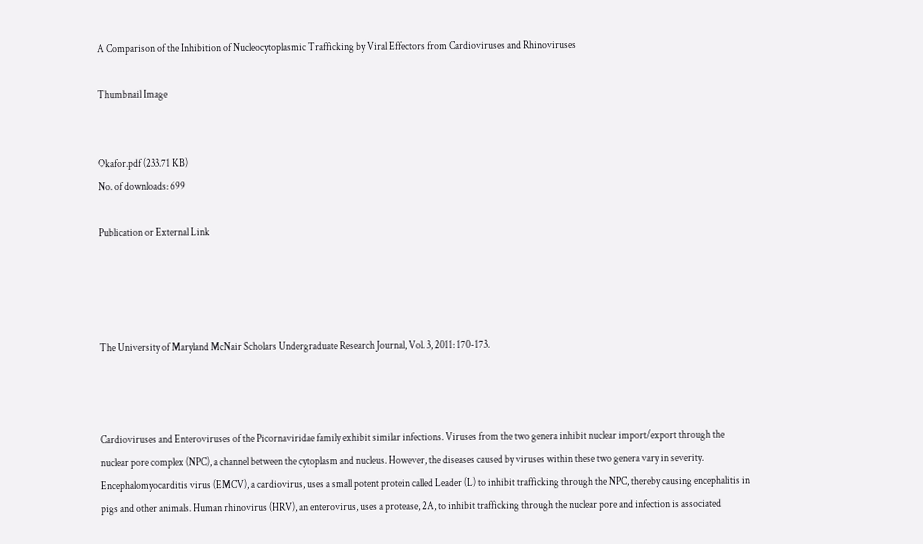A Comparison of the Inhibition of Nucleocytoplasmic Trafficking by Viral Effectors from Cardioviruses and Rhinoviruses

Thumbnail Image


Okafor.pdf (233.71 KB)
No. of downloads: 699

Publication or External Link




The University of Maryland McNair Scholars Undergraduate Research Journal, Vol. 3, 2011: 170-173.



Cardioviruses and Enteroviruses of the Picornaviridae family exhibit similar infections. Viruses from the two genera inhibit nuclear import/export through the nuclear pore complex (NPC), a channel between the cytoplasm and nucleus. However, the diseases caused by viruses within these two genera vary in severity. Encephalomyocarditis virus (EMCV), a cardiovirus, uses a small potent protein called Leader (L) to inhibit trafficking through the NPC, thereby causing encephalitis in pigs and other animals. Human rhinovirus (HRV), an enterovirus, uses a protease, 2A, to inhibit trafficking through the nuclear pore and infection is associated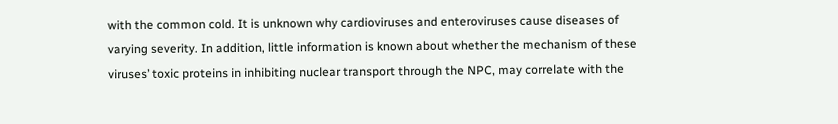with the common cold. It is unknown why cardioviruses and enteroviruses cause diseases of varying severity. In addition, little information is known about whether the mechanism of these viruses’ toxic proteins in inhibiting nuclear transport through the NPC, may correlate with the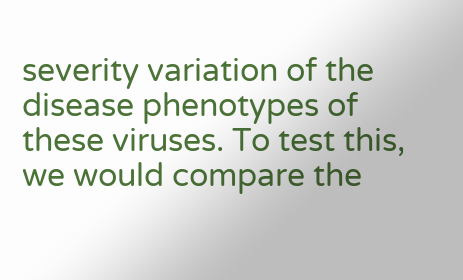severity variation of the disease phenotypes of these viruses. To test this, we would compare the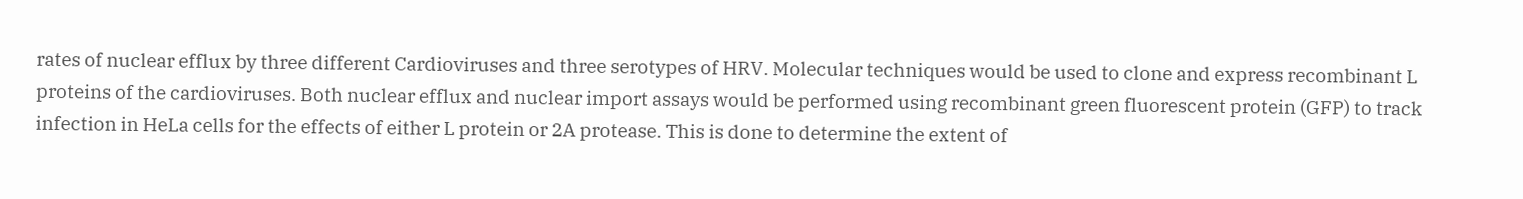rates of nuclear efflux by three different Cardioviruses and three serotypes of HRV. Molecular techniques would be used to clone and express recombinant L proteins of the cardioviruses. Both nuclear efflux and nuclear import assays would be performed using recombinant green fluorescent protein (GFP) to track infection in HeLa cells for the effects of either L protein or 2A protease. This is done to determine the extent of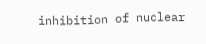inhibition of nuclear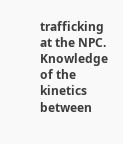trafficking at the NPC. Knowledge of the kinetics between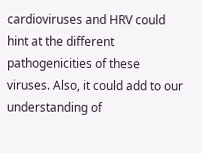cardioviruses and HRV could hint at the different pathogenicities of these viruses. Also, it could add to our understanding of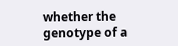whether the genotype of a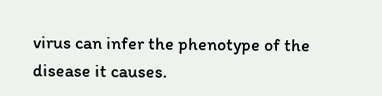virus can infer the phenotype of the disease it causes.